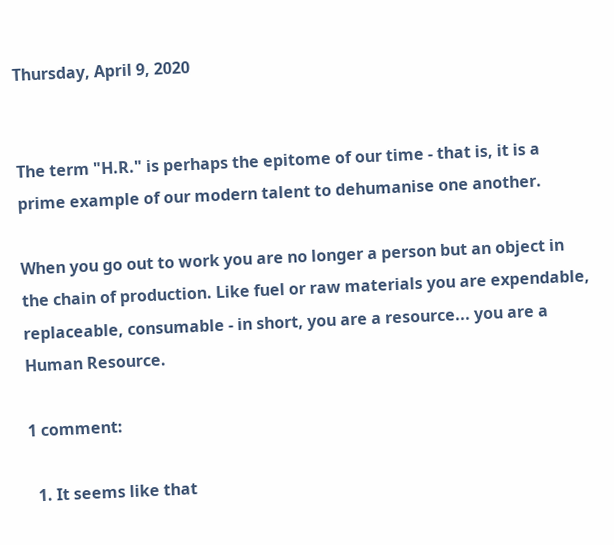Thursday, April 9, 2020


The term "H.R." is perhaps the epitome of our time - that is, it is a prime example of our modern talent to dehumanise one another.

When you go out to work you are no longer a person but an object in the chain of production. Like fuel or raw materials you are expendable, replaceable, consumable - in short, you are a resource... you are a Human Resource.

1 comment:

  1. It seems like that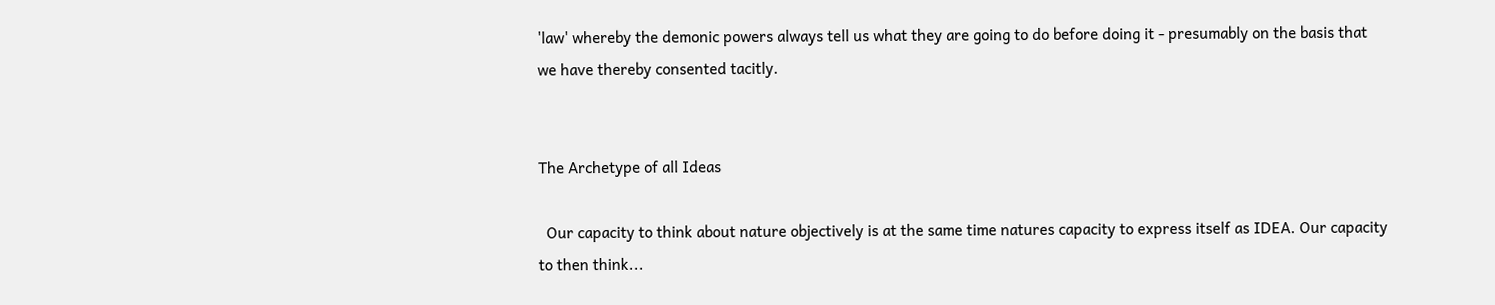'law' whereby the demonic powers always tell us what they are going to do before doing it - presumably on the basis that we have thereby consented tacitly.


The Archetype of all Ideas

  Our capacity to think about nature objectively is at the same time natures capacity to express itself as IDEA. Our capacity to then think...